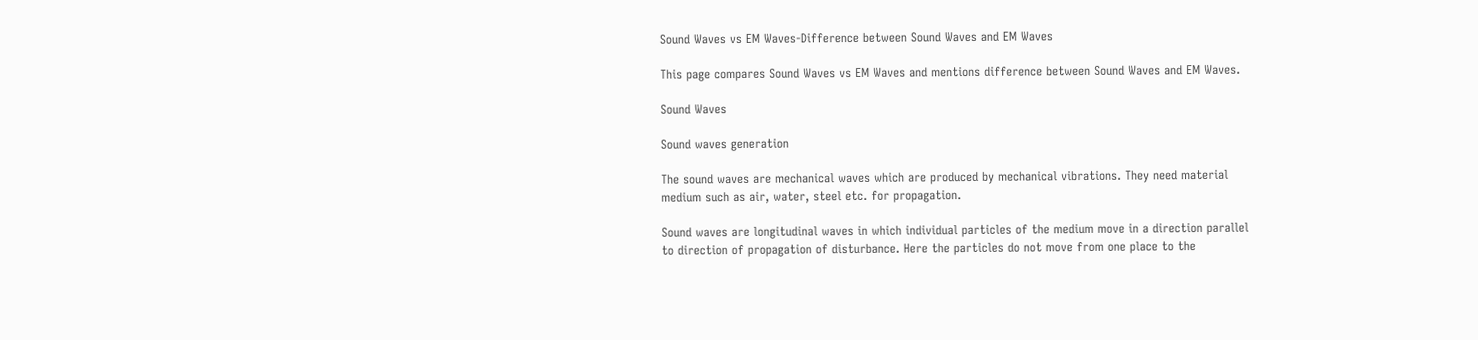Sound Waves vs EM Waves-Difference between Sound Waves and EM Waves

This page compares Sound Waves vs EM Waves and mentions difference between Sound Waves and EM Waves.

Sound Waves

Sound waves generation

The sound waves are mechanical waves which are produced by mechanical vibrations. They need material medium such as air, water, steel etc. for propagation.

Sound waves are longitudinal waves in which individual particles of the medium move in a direction parallel to direction of propagation of disturbance. Here the particles do not move from one place to the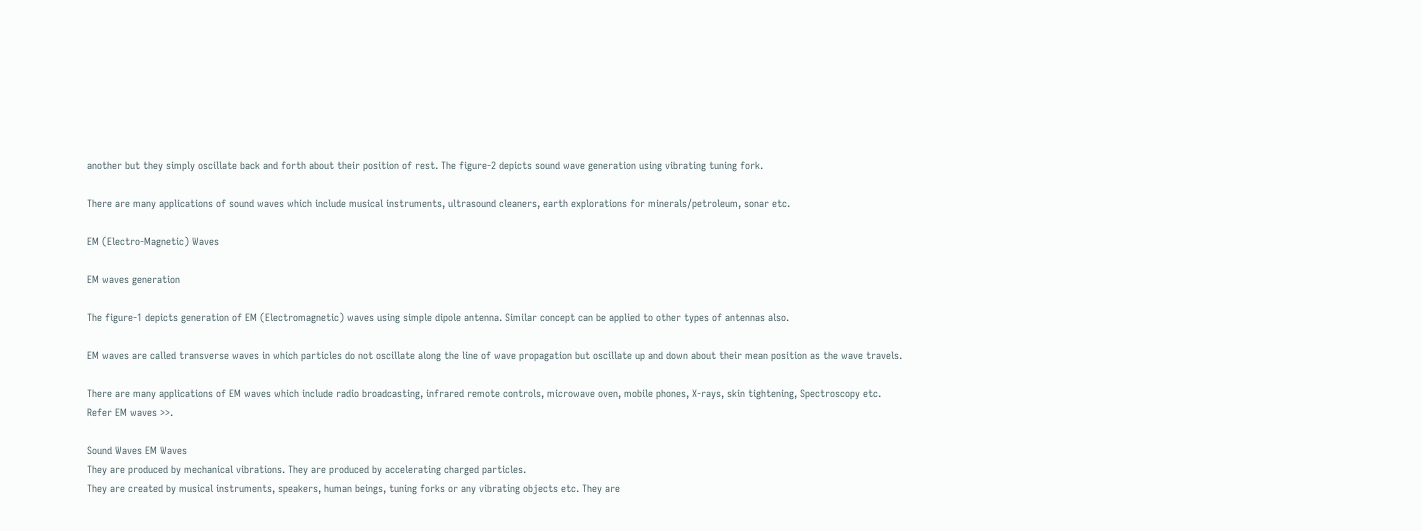another but they simply oscillate back and forth about their position of rest. The figure-2 depicts sound wave generation using vibrating tuning fork.

There are many applications of sound waves which include musical instruments, ultrasound cleaners, earth explorations for minerals/petroleum, sonar etc.

EM (Electro-Magnetic) Waves

EM waves generation

The figure-1 depicts generation of EM (Electromagnetic) waves using simple dipole antenna. Similar concept can be applied to other types of antennas also.

EM waves are called transverse waves in which particles do not oscillate along the line of wave propagation but oscillate up and down about their mean position as the wave travels.

There are many applications of EM waves which include radio broadcasting, infrared remote controls, microwave oven, mobile phones, X-rays, skin tightening, Spectroscopy etc.
Refer EM waves >>.

Sound Waves EM Waves
They are produced by mechanical vibrations. They are produced by accelerating charged particles.
They are created by musical instruments, speakers, human beings, tuning forks or any vibrating objects etc. They are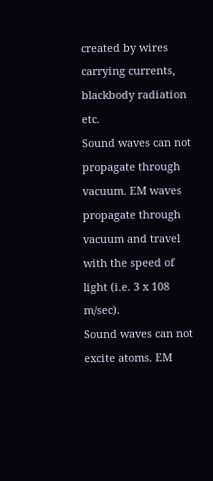created by wires carrying currents, blackbody radiation etc.
Sound waves can not propagate through vacuum. EM waves propagate through vacuum and travel with the speed of light (i.e. 3 x 108 m/sec).
Sound waves can not excite atoms. EM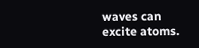waves can excite atoms.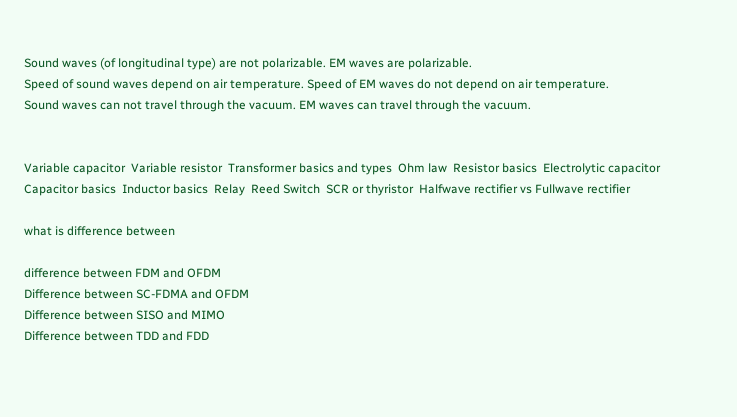Sound waves (of longitudinal type) are not polarizable. EM waves are polarizable.
Speed of sound waves depend on air temperature. Speed of EM waves do not depend on air temperature.
Sound waves can not travel through the vacuum. EM waves can travel through the vacuum.


Variable capacitor  Variable resistor  Transformer basics and types  Ohm law  Resistor basics  Electrolytic capacitor  Capacitor basics  Inductor basics  Relay  Reed Switch  SCR or thyristor  Halfwave rectifier vs Fullwave rectifier

what is difference between

difference between FDM and OFDM
Difference between SC-FDMA and OFDM
Difference between SISO and MIMO
Difference between TDD and FDD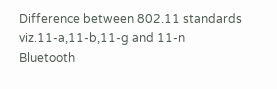Difference between 802.11 standards viz.11-a,11-b,11-g and 11-n
Bluetooth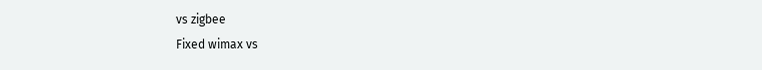vs zigbee
Fixed wimax vs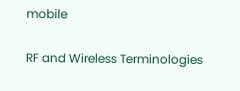mobile

RF and Wireless Terminologies